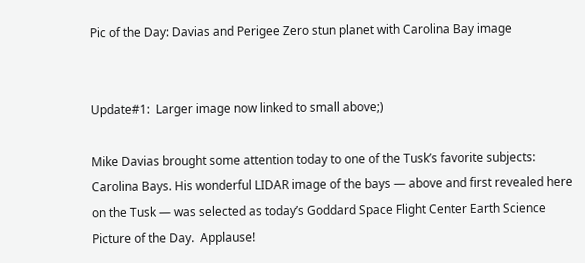Pic of the Day: Davias and Perigee Zero stun planet with Carolina Bay image


Update#1:  Larger image now linked to small above;)

Mike Davias brought some attention today to one of the Tusk’s favorite subjects: Carolina Bays. His wonderful LIDAR image of the bays — above and first revealed here on the Tusk — was selected as today’s Goddard Space Flight Center Earth Science Picture of the Day.  Applause!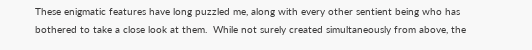These enigmatic features have long puzzled me, along with every other sentient being who has bothered to take a close look at them.  While not surely created simultaneously from above, the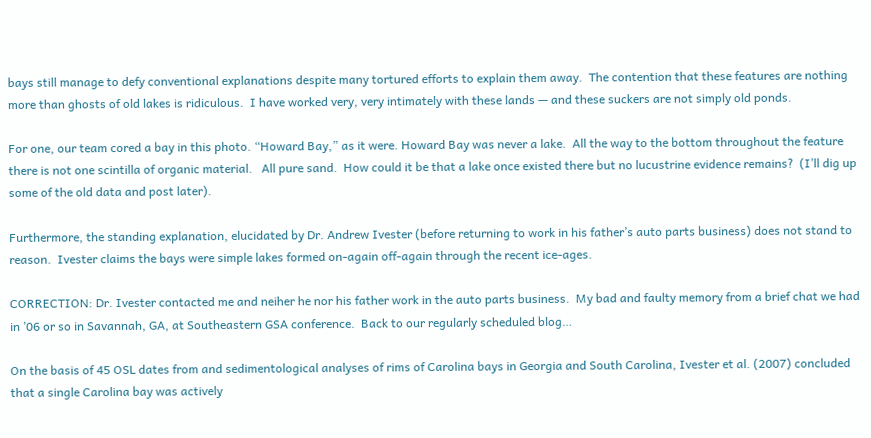bays still manage to defy conventional explanations despite many tortured efforts to explain them away.  The contention that these features are nothing more than ghosts of old lakes is ridiculous.  I have worked very, very intimately with these lands — and these suckers are not simply old ponds.

For one, our team cored a bay in this photo. “Howard Bay,” as it were. Howard Bay was never a lake.  All the way to the bottom throughout the feature there is not one scintilla of organic material.   All pure sand.  How could it be that a lake once existed there but no lucustrine evidence remains?  (I’ll dig up some of the old data and post later).

Furthermore, the standing explanation, elucidated by Dr. Andrew Ivester (before returning to work in his father’s auto parts business) does not stand to reason.  Ivester claims the bays were simple lakes formed on-again off-again through the recent ice-ages.

CORRECTION: Dr. Ivester contacted me and neiher he nor his father work in the auto parts business.  My bad and faulty memory from a brief chat we had in ’06 or so in Savannah, GA, at Southeastern GSA conference.  Back to our regularly scheduled blog…

On the basis of 45 OSL dates from and sedimentological analyses of rims of Carolina bays in Georgia and South Carolina, Ivester et al. (2007) concluded that a single Carolina bay was actively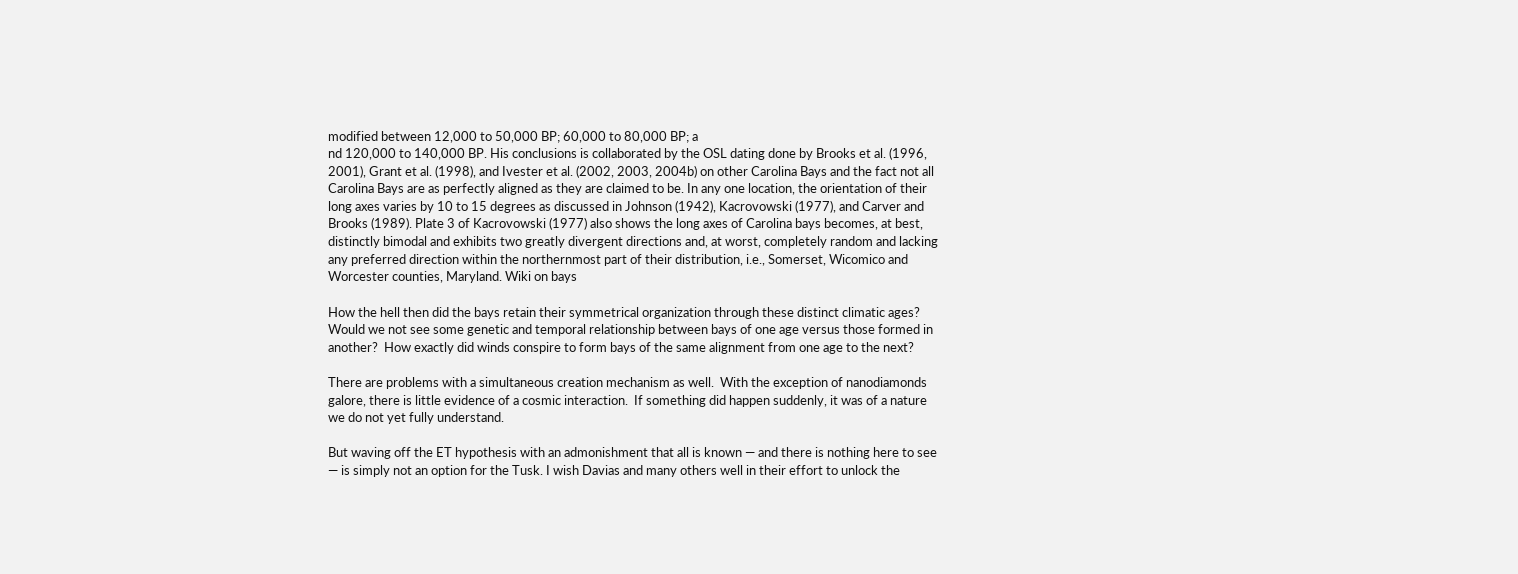modified between 12,000 to 50,000 BP; 60,000 to 80,000 BP; a
nd 120,000 to 140,000 BP. His conclusions is collaborated by the OSL dating done by Brooks et al. (1996, 2001), Grant et al. (1998), and Ivester et al. (2002, 2003, 2004b) on other Carolina Bays and the fact not all Carolina Bays are as perfectly aligned as they are claimed to be. In any one location, the orientation of their long axes varies by 10 to 15 degrees as discussed in Johnson (1942), Kacrovowski (1977), and Carver and Brooks (1989). Plate 3 of Kacrovowski (1977) also shows the long axes of Carolina bays becomes, at best, distinctly bimodal and exhibits two greatly divergent directions and, at worst, completely random and lacking any preferred direction within the northernmost part of their distribution, i.e., Somerset, Wicomico and Worcester counties, Maryland. Wiki on bays

How the hell then did the bays retain their symmetrical organization through these distinct climatic ages?  Would we not see some genetic and temporal relationship between bays of one age versus those formed in another?  How exactly did winds conspire to form bays of the same alignment from one age to the next?

There are problems with a simultaneous creation mechanism as well.  With the exception of nanodiamonds galore, there is little evidence of a cosmic interaction.  If something did happen suddenly, it was of a nature we do not yet fully understand.

But waving off the ET hypothesis with an admonishment that all is known — and there is nothing here to see — is simply not an option for the Tusk. I wish Davias and many others well in their effort to unlock the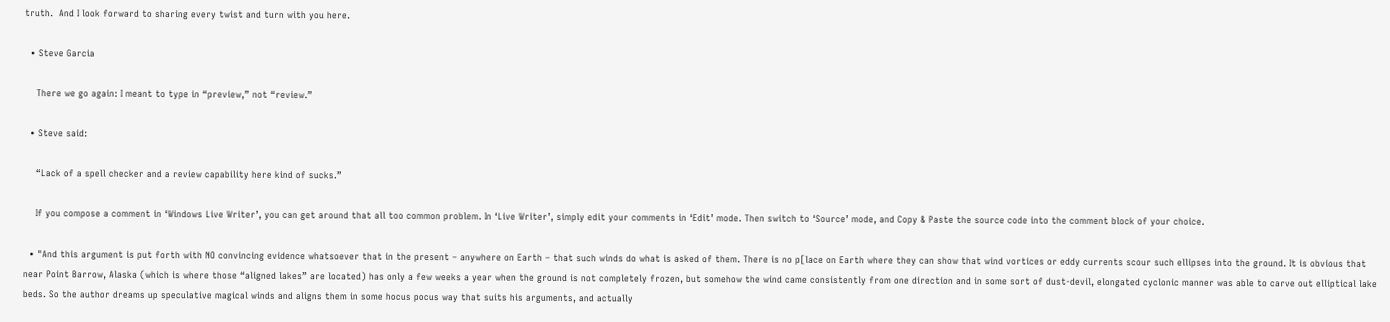truth.  And I look forward to sharing every twist and turn with you here.

  • Steve Garcia

    There we go again: I meant to type in “preview,” not “review.”

  • Steve said:

    “Lack of a spell checker and a review capability here kind of sucks.”

    If you compose a comment in ‘Windows Live Writer’, you can get around that all too common problem. In ‘Live Writer’, simply edit your comments in ‘Edit’ mode. Then switch to ‘Source’ mode, and Copy & Paste the source code into the comment block of your choice.

  • "And this argument is put forth with NO convincing evidence whatsoever that in the present – anywhere on Earth – that such winds do what is asked of them. There is no p[lace on Earth where they can show that wind vortices or eddy currents scour such ellipses into the ground. It is obvious that near Point Barrow, Alaska (which is where those “aligned lakes” are located) has only a few weeks a year when the ground is not completely frozen, but somehow the wind came consistently from one direction and in some sort of dust-devil, elongated cyclonic manner was able to carve out elliptical lake beds. So the author dreams up speculative magical winds and aligns them in some hocus pocus way that suits his arguments, and actually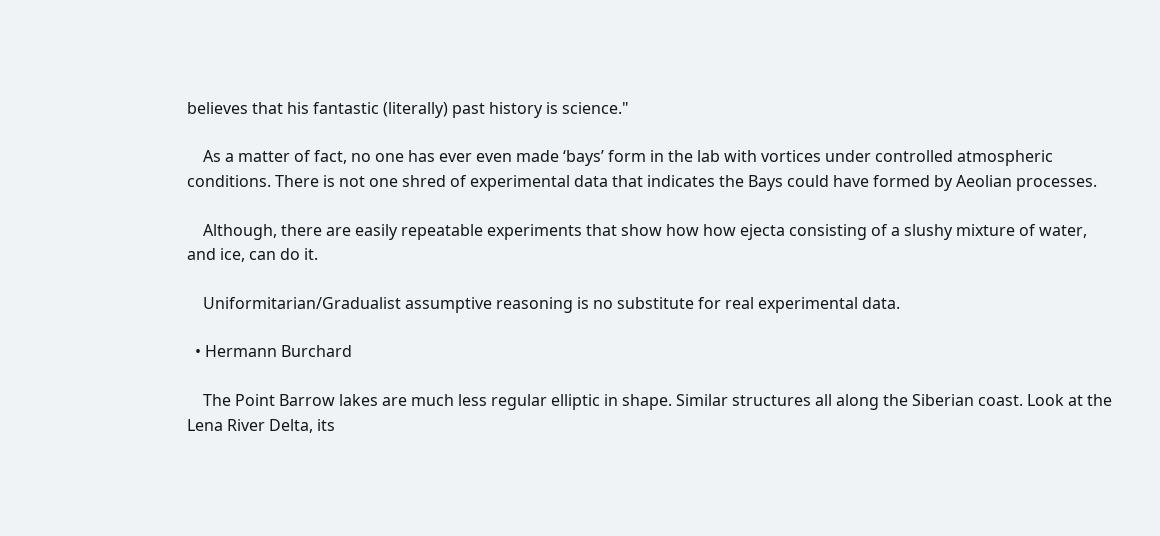believes that his fantastic (literally) past history is science."

    As a matter of fact, no one has ever even made ‘bays’ form in the lab with vortices under controlled atmospheric conditions. There is not one shred of experimental data that indicates the Bays could have formed by Aeolian processes.

    Although, there are easily repeatable experiments that show how how ejecta consisting of a slushy mixture of water, and ice, can do it.

    Uniformitarian/Gradualist assumptive reasoning is no substitute for real experimental data.

  • Hermann Burchard

    The Point Barrow lakes are much less regular elliptic in shape. Similar structures all along the Siberian coast. Look at the Lena River Delta, its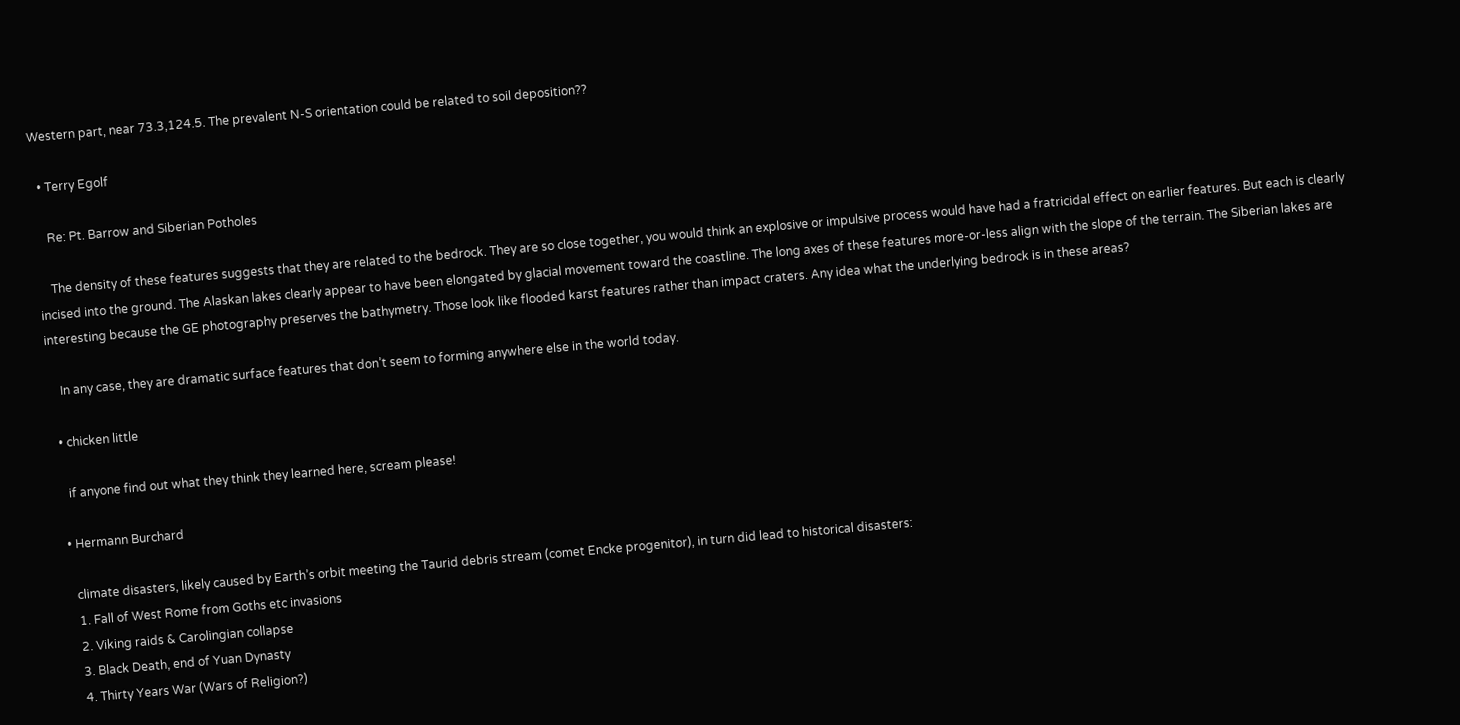Western part, near 73.3,124.5. The prevalent N-S orientation could be related to soil deposition??

  • Terry Egolf

    Re: Pt. Barrow and Siberian Potholes

    The density of these features suggests that they are related to the bedrock. They are so close together, you would think an explosive or impulsive process would have had a fratricidal effect on earlier features. But each is clearly incised into the ground. The Alaskan lakes clearly appear to have been elongated by glacial movement toward the coastline. The long axes of these features more-or-less align with the slope of the terrain. The Siberian lakes are interesting because the GE photography preserves the bathymetry. Those look like flooded karst features rather than impact craters. Any idea what the underlying bedrock is in these areas?

    In any case, they are dramatic surface features that don’t seem to forming anywhere else in the world today.

  • chicken little

    if anyone find out what they think they learned here, scream please!

  • Hermann Burchard

    climate disasters, likely caused by Earth’s orbit meeting the Taurid debris stream (comet Encke progenitor), in turn did lead to historical disasters:
    1. Fall of West Rome from Goths etc invasions
    2. Viking raids & Carolingian collapse
    3. Black Death, end of Yuan Dynasty
    4. Thirty Years War (Wars of Religion?)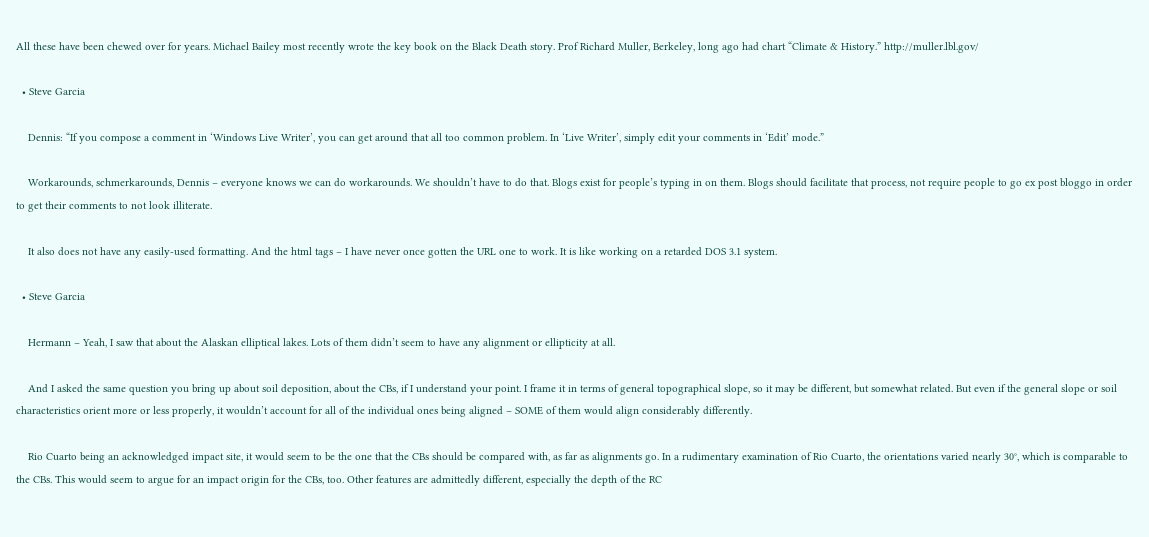All these have been chewed over for years. Michael Bailey most recently wrote the key book on the Black Death story. Prof Richard Muller, Berkeley, long ago had chart “Climate & History.” http://muller.lbl.gov/

  • Steve Garcia

    Dennis: “If you compose a comment in ‘Windows Live Writer’, you can get around that all too common problem. In ‘Live Writer’, simply edit your comments in ‘Edit’ mode.”

    Workarounds, schmerkarounds, Dennis – everyone knows we can do workarounds. We shouldn’t have to do that. Blogs exist for people’s typing in on them. Blogs should facilitate that process, not require people to go ex post bloggo in order to get their comments to not look illiterate.

    It also does not have any easily-used formatting. And the html tags – I have never once gotten the URL one to work. It is like working on a retarded DOS 3.1 system.

  • Steve Garcia

    Hermann – Yeah, I saw that about the Alaskan elliptical lakes. Lots of them didn’t seem to have any alignment or ellipticity at all.

    And I asked the same question you bring up about soil deposition, about the CBs, if I understand your point. I frame it in terms of general topographical slope, so it may be different, but somewhat related. But even if the general slope or soil characteristics orient more or less properly, it wouldn’t account for all of the individual ones being aligned – SOME of them would align considerably differently.

    Rio Cuarto being an acknowledged impact site, it would seem to be the one that the CBs should be compared with, as far as alignments go. In a rudimentary examination of Rio Cuarto, the orientations varied nearly 30°, which is comparable to the CBs. This would seem to argue for an impact origin for the CBs, too. Other features are admittedly different, especially the depth of the RC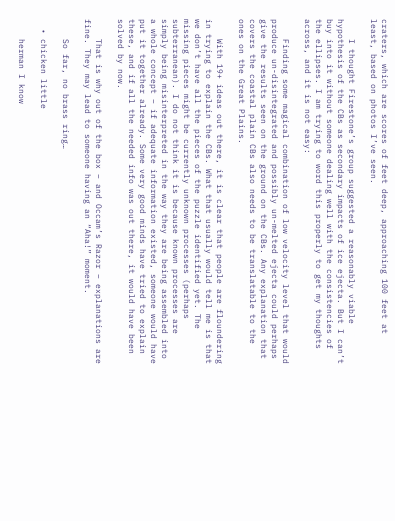craters, which are scores of feet deep, approaching 100 feet at least, based on photos I’ve seen.

    I thought Firestone’s group suggested a reasonably viable hypothesis of the CBs as secondary impacts of ice ejecta. But I can’t buy into it without someone dealing well with the consistencies of the ellipses. I am trying to word this properly to get my thoughts across, and it is not easy:

    Finding some magical combination of low velocity level that would produce un-disintegrated and possibly un-melted ejecta could perhaps give the results seen on the ground on the CBs. Any explanation that covers the coastal plain CBs also needs to be translatable to the ones on the Great Plains.

    With 19+ ideas out there, it is clear that people are floundering in trying to explain the CBs. What that usually would tell me is that we don’t have all the pieces of the puzzle identified yet. The missing pieces might be currently unknown processes (perhaps subterranean). I do not think it is because known processes are simply being misinterpreted in the way they are being assembled into a whole concept – if adequate information existed, someone would have put it together already. Some very good minds have tried to explain these, and if all the needed info was out there, it would have been solved by now.

    That is why out of the box – and Occam’s Razor – explanations are fine. They may lead to someone having an “Aha!” moment.

    So far, no brass ring…

  • chicken little

    herman I know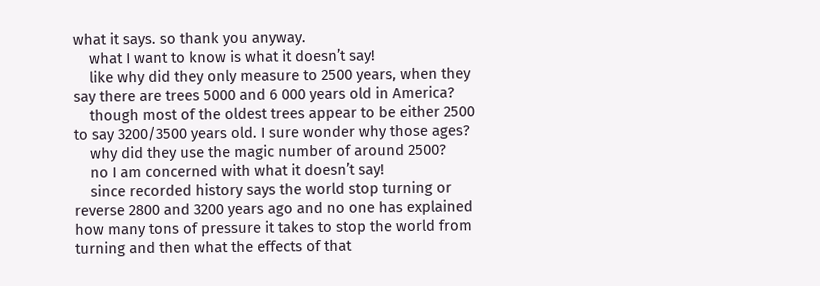what it says. so thank you anyway.
    what I want to know is what it doesn’t say!
    like why did they only measure to 2500 years, when they say there are trees 5000 and 6 000 years old in America?
    though most of the oldest trees appear to be either 2500 to say 3200/3500 years old. I sure wonder why those ages?
    why did they use the magic number of around 2500?
    no I am concerned with what it doesn’t say!
    since recorded history says the world stop turning or reverse 2800 and 3200 years ago and no one has explained how many tons of pressure it takes to stop the world from turning and then what the effects of that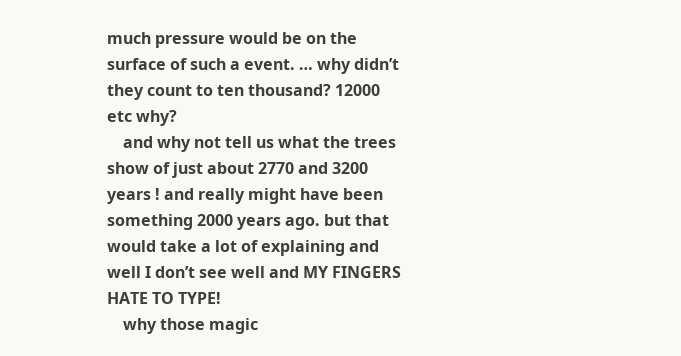much pressure would be on the surface of such a event. … why didn’t they count to ten thousand? 12000 etc why?
    and why not tell us what the trees show of just about 2770 and 3200 years ! and really might have been something 2000 years ago. but that would take a lot of explaining and well I don’t see well and MY FINGERS HATE TO TYPE!
    why those magic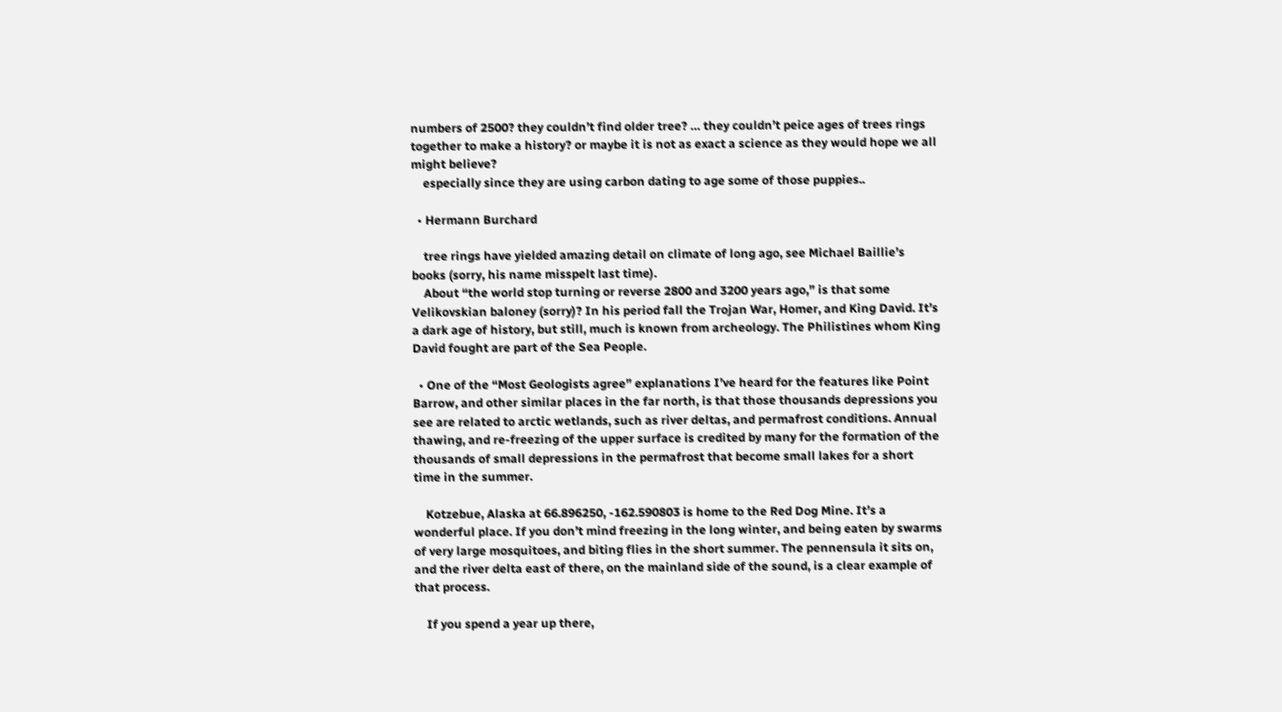numbers of 2500? they couldn’t find older tree? … they couldn’t peice ages of trees rings together to make a history? or maybe it is not as exact a science as they would hope we all might believe?
    especially since they are using carbon dating to age some of those puppies..

  • Hermann Burchard

    tree rings have yielded amazing detail on climate of long ago, see Michael Baillie’s books (sorry, his name misspelt last time).
    About “the world stop turning or reverse 2800 and 3200 years ago,” is that some Velikovskian baloney (sorry)? In his period fall the Trojan War, Homer, and King David. It’s a dark age of history, but still, much is known from archeology. The Philistines whom King David fought are part of the Sea People.

  • One of the “Most Geologists agree” explanations I’ve heard for the features like Point Barrow, and other similar places in the far north, is that those thousands depressions you see are related to arctic wetlands, such as river deltas, and permafrost conditions. Annual thawing, and re-freezing of the upper surface is credited by many for the formation of the thousands of small depressions in the permafrost that become small lakes for a short time in the summer.

    Kotzebue, Alaska at 66.896250, -162.590803 is home to the Red Dog Mine. It’s a wonderful place. If you don’t mind freezing in the long winter, and being eaten by swarms of very large mosquitoes, and biting flies in the short summer. The pennensula it sits on, and the river delta east of there, on the mainland side of the sound, is a clear example of that process.

    If you spend a year up there,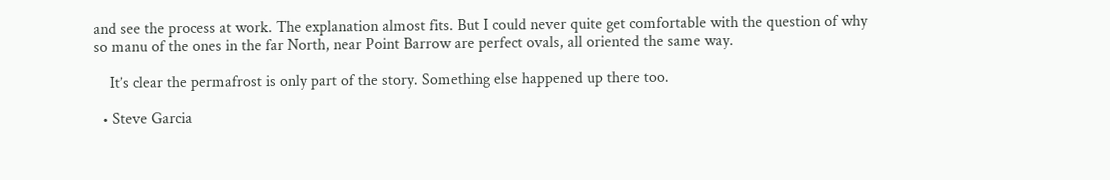and see the process at work. The explanation almost fits. But I could never quite get comfortable with the question of why so manu of the ones in the far North, near Point Barrow are perfect ovals, all oriented the same way.

    It’s clear the permafrost is only part of the story. Something else happened up there too.

  • Steve Garcia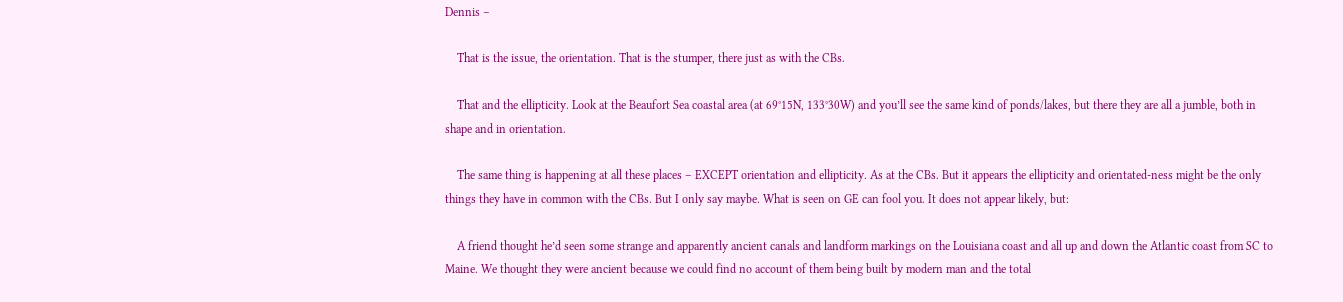Dennis –

    That is the issue, the orientation. That is the stumper, there just as with the CBs.

    That and the ellipticity. Look at the Beaufort Sea coastal area (at 69°15N, 133°30W) and you’ll see the same kind of ponds/lakes, but there they are all a jumble, both in shape and in orientation.

    The same thing is happening at all these places – EXCEPT orientation and ellipticity. As at the CBs. But it appears the ellipticity and orientated-ness might be the only things they have in common with the CBs. But I only say maybe. What is seen on GE can fool you. It does not appear likely, but:

    A friend thought he’d seen some strange and apparently ancient canals and landform markings on the Louisiana coast and all up and down the Atlantic coast from SC to Maine. We thought they were ancient because we could find no account of them being built by modern man and the total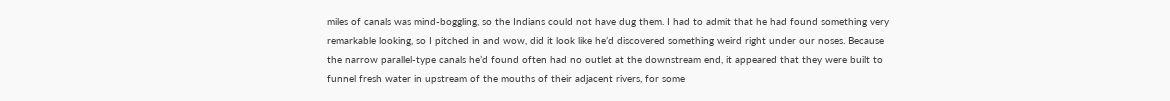miles of canals was mind-boggling, so the Indians could not have dug them. I had to admit that he had found something very remarkable looking, so I pitched in and wow, did it look like he’d discovered something weird right under our noses. Because the narrow parallel-type canals he’d found often had no outlet at the downstream end, it appeared that they were built to funnel fresh water in upstream of the mouths of their adjacent rivers, for some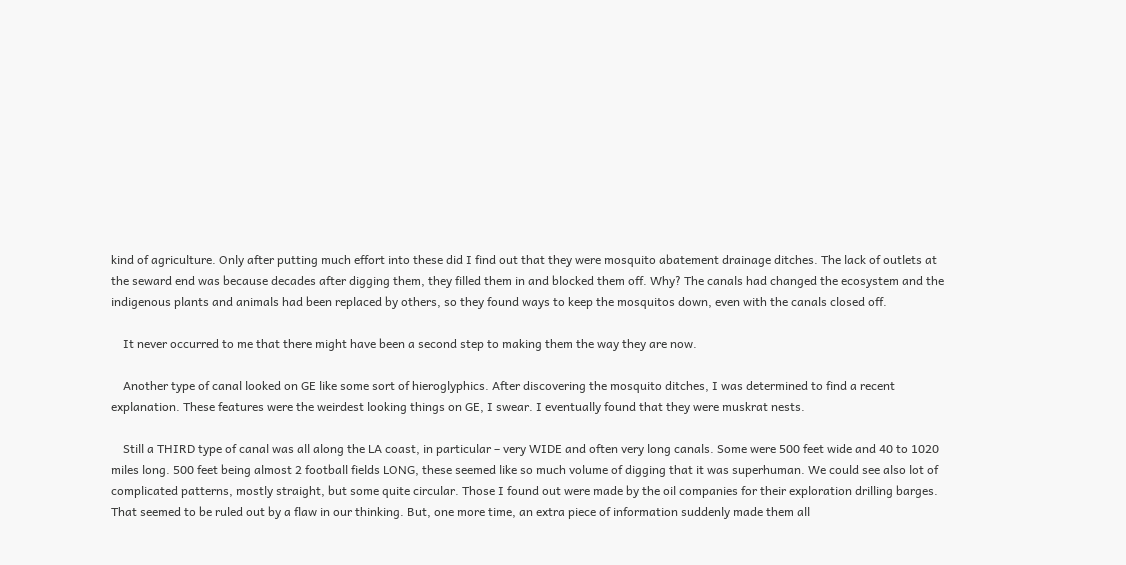kind of agriculture. Only after putting much effort into these did I find out that they were mosquito abatement drainage ditches. The lack of outlets at the seward end was because decades after digging them, they filled them in and blocked them off. Why? The canals had changed the ecosystem and the indigenous plants and animals had been replaced by others, so they found ways to keep the mosquitos down, even with the canals closed off.

    It never occurred to me that there might have been a second step to making them the way they are now.

    Another type of canal looked on GE like some sort of hieroglyphics. After discovering the mosquito ditches, I was determined to find a recent explanation. These features were the weirdest looking things on GE, I swear. I eventually found that they were muskrat nests.

    Still a THIRD type of canal was all along the LA coast, in particular – very WIDE and often very long canals. Some were 500 feet wide and 40 to 1020 miles long. 500 feet being almost 2 football fields LONG, these seemed like so much volume of digging that it was superhuman. We could see also lot of complicated patterns, mostly straight, but some quite circular. Those I found out were made by the oil companies for their exploration drilling barges. That seemed to be ruled out by a flaw in our thinking. But, one more time, an extra piece of information suddenly made them all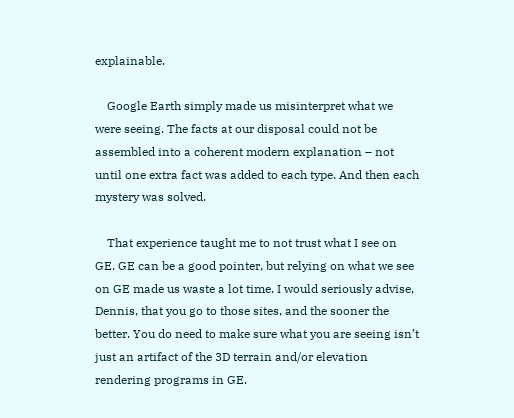explainable.

    Google Earth simply made us misinterpret what we were seeing. The facts at our disposal could not be assembled into a coherent modern explanation – not until one extra fact was added to each type. And then each mystery was solved.

    That experience taught me to not trust what I see on GE. GE can be a good pointer, but relying on what we see on GE made us waste a lot time. I would seriously advise, Dennis, that you go to those sites, and the sooner the better. You do need to make sure what you are seeing isn’t just an artifact of the 3D terrain and/or elevation rendering programs in GE.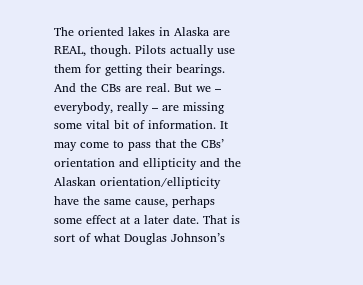The oriented lakes in Alaska are REAL, though. Pilots actually use them for getting their bearings. And the CBs are real. But we – everybody, really – are missing some vital bit of information. It may come to pass that the CBs’ orientation and ellipticity and the Alaskan orientation/ellipticity have the same cause, perhaps some effect at a later date. That is sort of what Douglas Johnson’s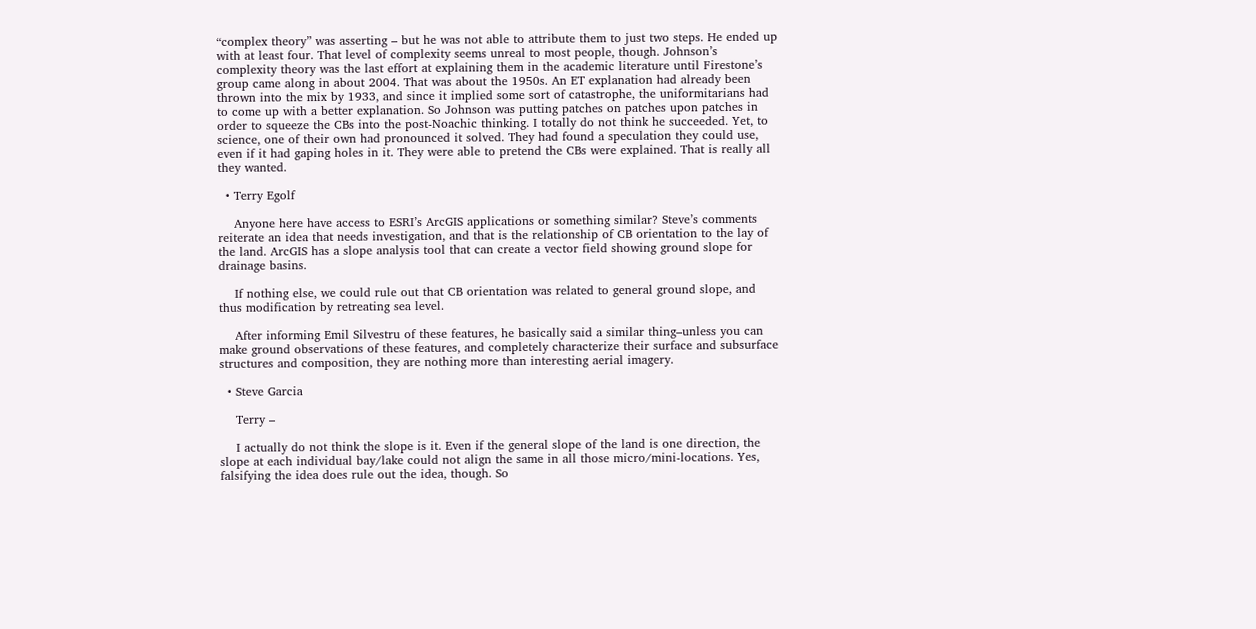“complex theory” was asserting – but he was not able to attribute them to just two steps. He ended up with at least four. That level of complexity seems unreal to most people, though. Johnson’s complexity theory was the last effort at explaining them in the academic literature until Firestone’s group came along in about 2004. That was about the 1950s. An ET explanation had already been thrown into the mix by 1933, and since it implied some sort of catastrophe, the uniformitarians had to come up with a better explanation. So Johnson was putting patches on patches upon patches in order to squeeze the CBs into the post-Noachic thinking. I totally do not think he succeeded. Yet, to science, one of their own had pronounced it solved. They had found a speculation they could use, even if it had gaping holes in it. They were able to pretend the CBs were explained. That is really all they wanted.

  • Terry Egolf

    Anyone here have access to ESRI’s ArcGIS applications or something similar? Steve’s comments reiterate an idea that needs investigation, and that is the relationship of CB orientation to the lay of the land. ArcGIS has a slope analysis tool that can create a vector field showing ground slope for drainage basins.

    If nothing else, we could rule out that CB orientation was related to general ground slope, and thus modification by retreating sea level.

    After informing Emil Silvestru of these features, he basically said a similar thing–unless you can make ground observations of these features, and completely characterize their surface and subsurface structures and composition, they are nothing more than interesting aerial imagery.

  • Steve Garcia

    Terry –

    I actually do not think the slope is it. Even if the general slope of the land is one direction, the slope at each individual bay/lake could not align the same in all those micro/mini-locations. Yes, falsifying the idea does rule out the idea, though. So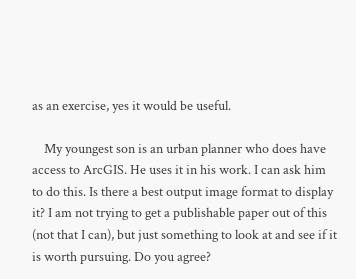as an exercise, yes it would be useful.

    My youngest son is an urban planner who does have access to ArcGIS. He uses it in his work. I can ask him to do this. Is there a best output image format to display it? I am not trying to get a publishable paper out of this (not that I can), but just something to look at and see if it is worth pursuing. Do you agree?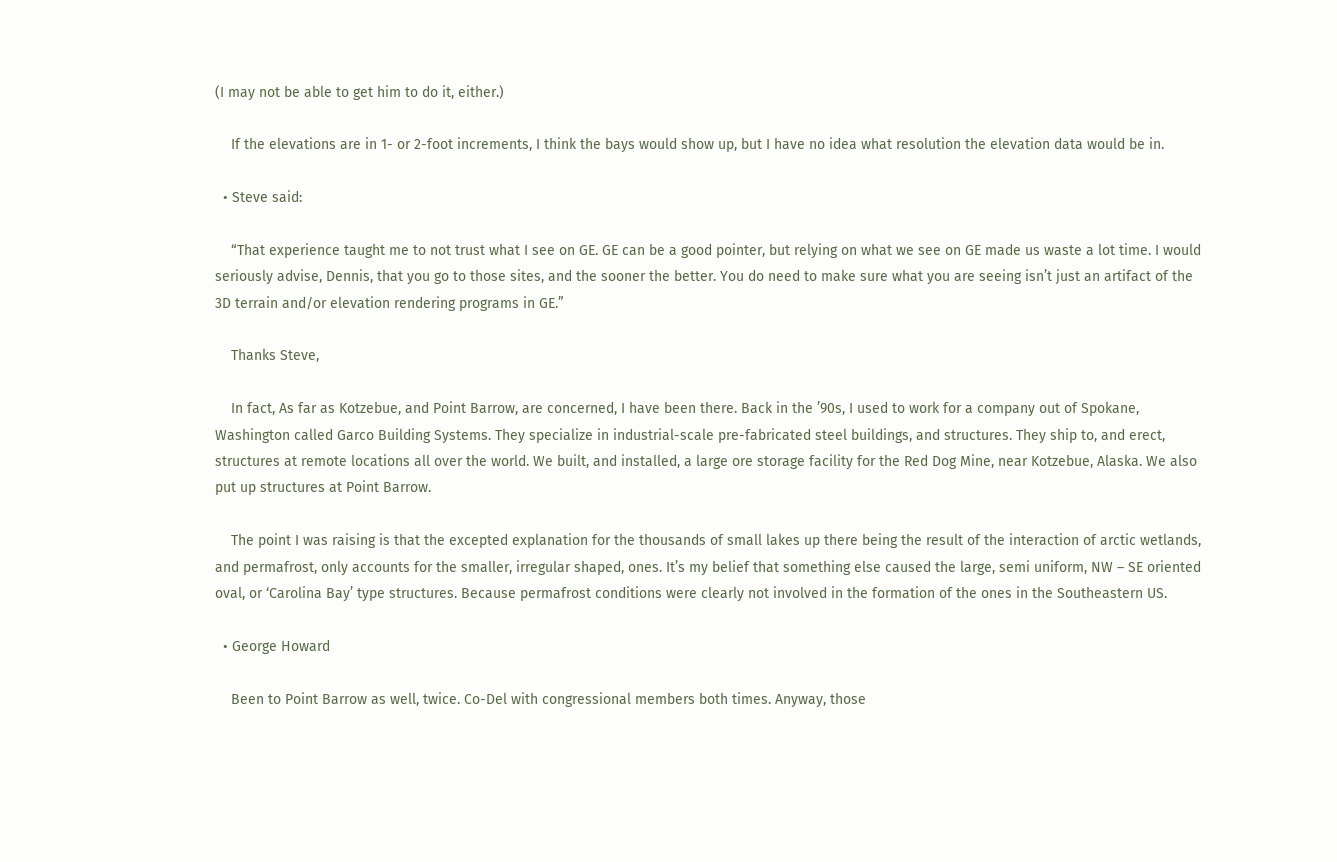(I may not be able to get him to do it, either.)

    If the elevations are in 1- or 2-foot increments, I think the bays would show up, but I have no idea what resolution the elevation data would be in.

  • Steve said:

    “That experience taught me to not trust what I see on GE. GE can be a good pointer, but relying on what we see on GE made us waste a lot time. I would seriously advise, Dennis, that you go to those sites, and the sooner the better. You do need to make sure what you are seeing isn’t just an artifact of the 3D terrain and/or elevation rendering programs in GE.”

    Thanks Steve,

    In fact, As far as Kotzebue, and Point Barrow, are concerned, I have been there. Back in the ’90s, I used to work for a company out of Spokane, Washington called Garco Building Systems. They specialize in industrial-scale pre-fabricated steel buildings, and structures. They ship to, and erect, structures at remote locations all over the world. We built, and installed, a large ore storage facility for the Red Dog Mine, near Kotzebue, Alaska. We also put up structures at Point Barrow.

    The point I was raising is that the excepted explanation for the thousands of small lakes up there being the result of the interaction of arctic wetlands, and permafrost, only accounts for the smaller, irregular shaped, ones. It’s my belief that something else caused the large, semi uniform, NW – SE oriented oval, or ‘Carolina Bay’ type structures. Because permafrost conditions were clearly not involved in the formation of the ones in the Southeastern US.

  • George Howard

    Been to Point Barrow as well, twice. Co-Del with congressional members both times. Anyway, those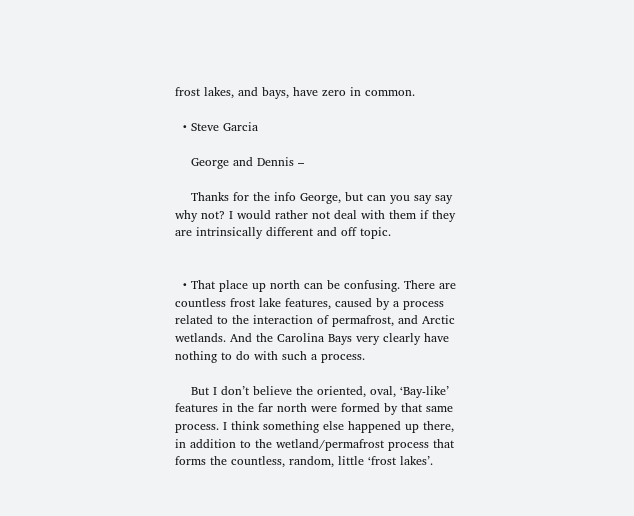frost lakes, and bays, have zero in common.

  • Steve Garcia

    George and Dennis –

    Thanks for the info George, but can you say say why not? I would rather not deal with them if they are intrinsically different and off topic.


  • That place up north can be confusing. There are countless frost lake features, caused by a process related to the interaction of permafrost, and Arctic wetlands. And the Carolina Bays very clearly have nothing to do with such a process.

    But I don’t believe the oriented, oval, ‘Bay-like’ features in the far north were formed by that same process. I think something else happened up there, in addition to the wetland/permafrost process that forms the countless, random, little ‘frost lakes’.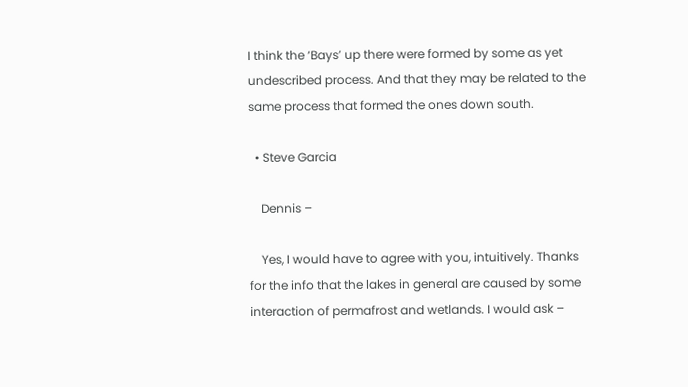I think the ‘Bays’ up there were formed by some as yet undescribed process. And that they may be related to the same process that formed the ones down south.

  • Steve Garcia

    Dennis –

    Yes, I would have to agree with you, intuitively. Thanks for the info that the lakes in general are caused by some interaction of permafrost and wetlands. I would ask –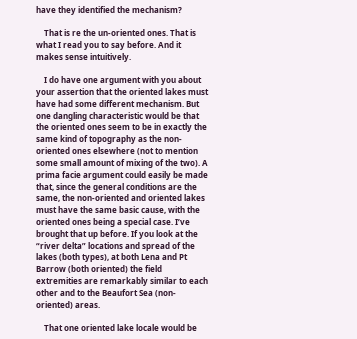have they identified the mechanism?

    That is re the un-oriented ones. That is what I read you to say before. And it makes sense intuitively.

    I do have one argument with you about your assertion that the oriented lakes must have had some different mechanism. But one dangling characteristic would be that the oriented ones seem to be in exactly the same kind of topography as the non-oriented ones elsewhere (not to mention some small amount of mixing of the two). A prima facie argument could easily be made that, since the general conditions are the same, the non-oriented and oriented lakes must have the same basic cause, with the oriented ones being a special case. I’ve brought that up before. If you look at the “river delta” locations and spread of the lakes (both types), at both Lena and Pt Barrow (both oriented) the field extremities are remarkably similar to each other and to the Beaufort Sea (non-oriented) areas.

    That one oriented lake locale would be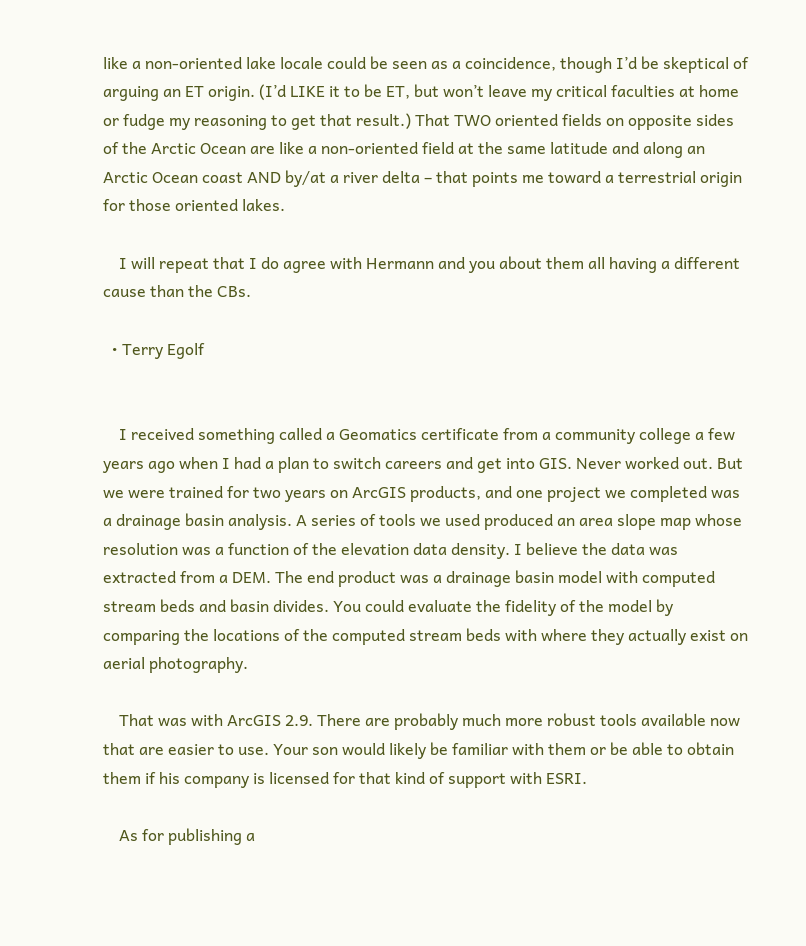like a non-oriented lake locale could be seen as a coincidence, though I’d be skeptical of arguing an ET origin. (I’d LIKE it to be ET, but won’t leave my critical faculties at home or fudge my reasoning to get that result.) That TWO oriented fields on opposite sides of the Arctic Ocean are like a non-oriented field at the same latitude and along an Arctic Ocean coast AND by/at a river delta – that points me toward a terrestrial origin for those oriented lakes.

    I will repeat that I do agree with Hermann and you about them all having a different cause than the CBs.

  • Terry Egolf


    I received something called a Geomatics certificate from a community college a few years ago when I had a plan to switch careers and get into GIS. Never worked out. But we were trained for two years on ArcGIS products, and one project we completed was a drainage basin analysis. A series of tools we used produced an area slope map whose resolution was a function of the elevation data density. I believe the data was extracted from a DEM. The end product was a drainage basin model with computed stream beds and basin divides. You could evaluate the fidelity of the model by comparing the locations of the computed stream beds with where they actually exist on aerial photography.

    That was with ArcGIS 2.9. There are probably much more robust tools available now that are easier to use. Your son would likely be familiar with them or be able to obtain them if his company is licensed for that kind of support with ESRI.

    As for publishing a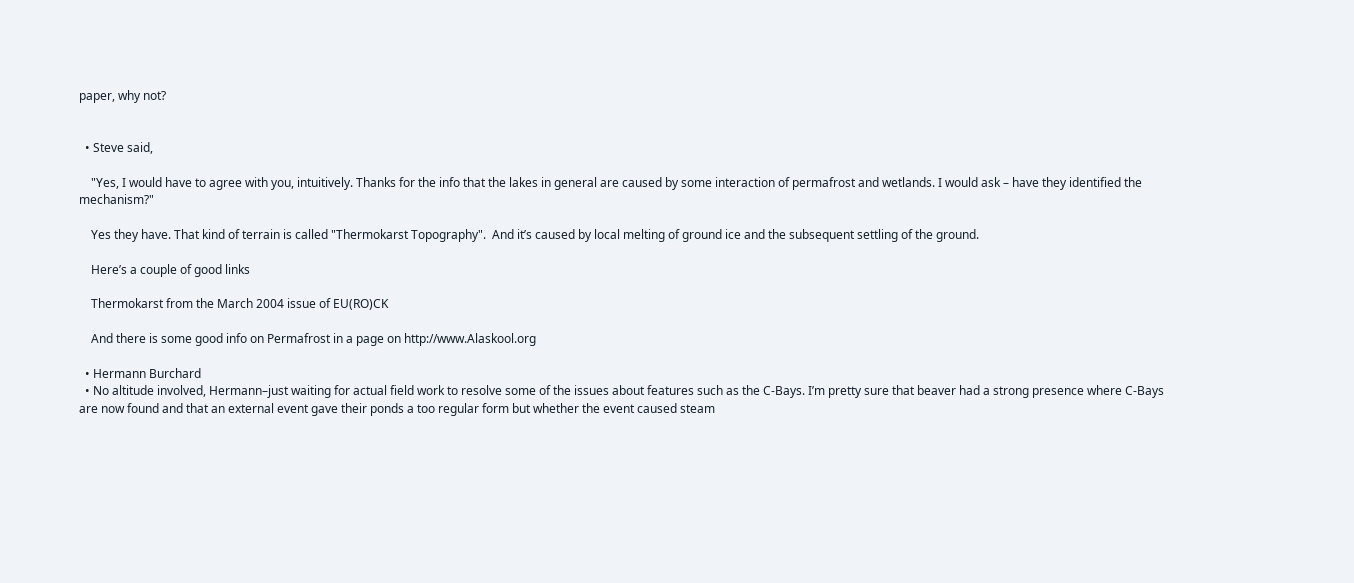paper, why not?


  • Steve said,

    "Yes, I would have to agree with you, intuitively. Thanks for the info that the lakes in general are caused by some interaction of permafrost and wetlands. I would ask – have they identified the mechanism?"

    Yes they have. That kind of terrain is called "Thermokarst Topography".  And it’s caused by local melting of ground ice and the subsequent settling of the ground.

    Here’s a couple of good links

    Thermokarst from the March 2004 issue of EU(RO)CK

    And there is some good info on Permafrost in a page on http://www.Alaskool.org

  • Hermann Burchard
  • No altitude involved, Hermann–just waiting for actual field work to resolve some of the issues about features such as the C-Bays. I’m pretty sure that beaver had a strong presence where C-Bays are now found and that an external event gave their ponds a too regular form but whether the event caused steam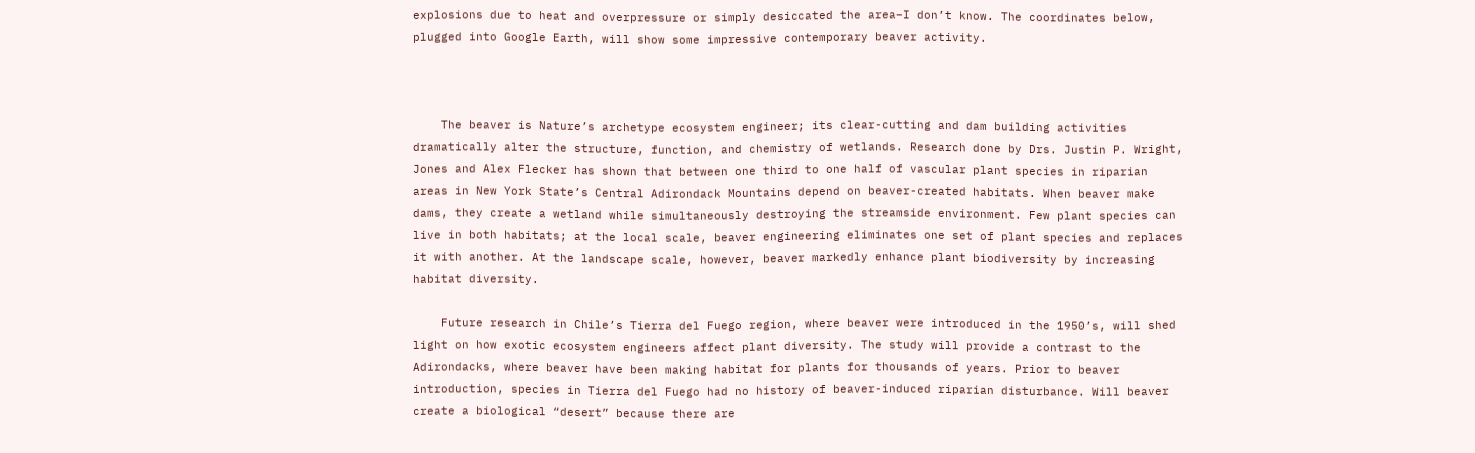explosions due to heat and overpressure or simply desiccated the area–I don’t know. The coordinates below, plugged into Google Earth, will show some impressive contemporary beaver activity.



    The beaver is Nature’s archetype ecosystem engineer; its clear-cutting and dam building activities dramatically alter the structure, function, and chemistry of wetlands. Research done by Drs. Justin P. Wright, Jones and Alex Flecker has shown that between one third to one half of vascular plant species in riparian areas in New York State’s Central Adirondack Mountains depend on beaver-created habitats. When beaver make dams, they create a wetland while simultaneously destroying the streamside environment. Few plant species can live in both habitats; at the local scale, beaver engineering eliminates one set of plant species and replaces it with another. At the landscape scale, however, beaver markedly enhance plant biodiversity by increasing habitat diversity.

    Future research in Chile’s Tierra del Fuego region, where beaver were introduced in the 1950’s, will shed light on how exotic ecosystem engineers affect plant diversity. The study will provide a contrast to the Adirondacks, where beaver have been making habitat for plants for thousands of years. Prior to beaver introduction, species in Tierra del Fuego had no history of beaver-induced riparian disturbance. Will beaver create a biological “desert” because there are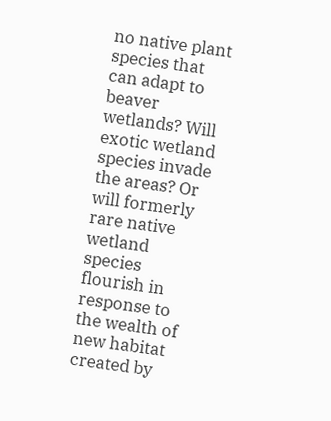no native plant species that can adapt to beaver wetlands? Will exotic wetland species invade the areas? Or will formerly rare native wetland species flourish in response to the wealth of new habitat created by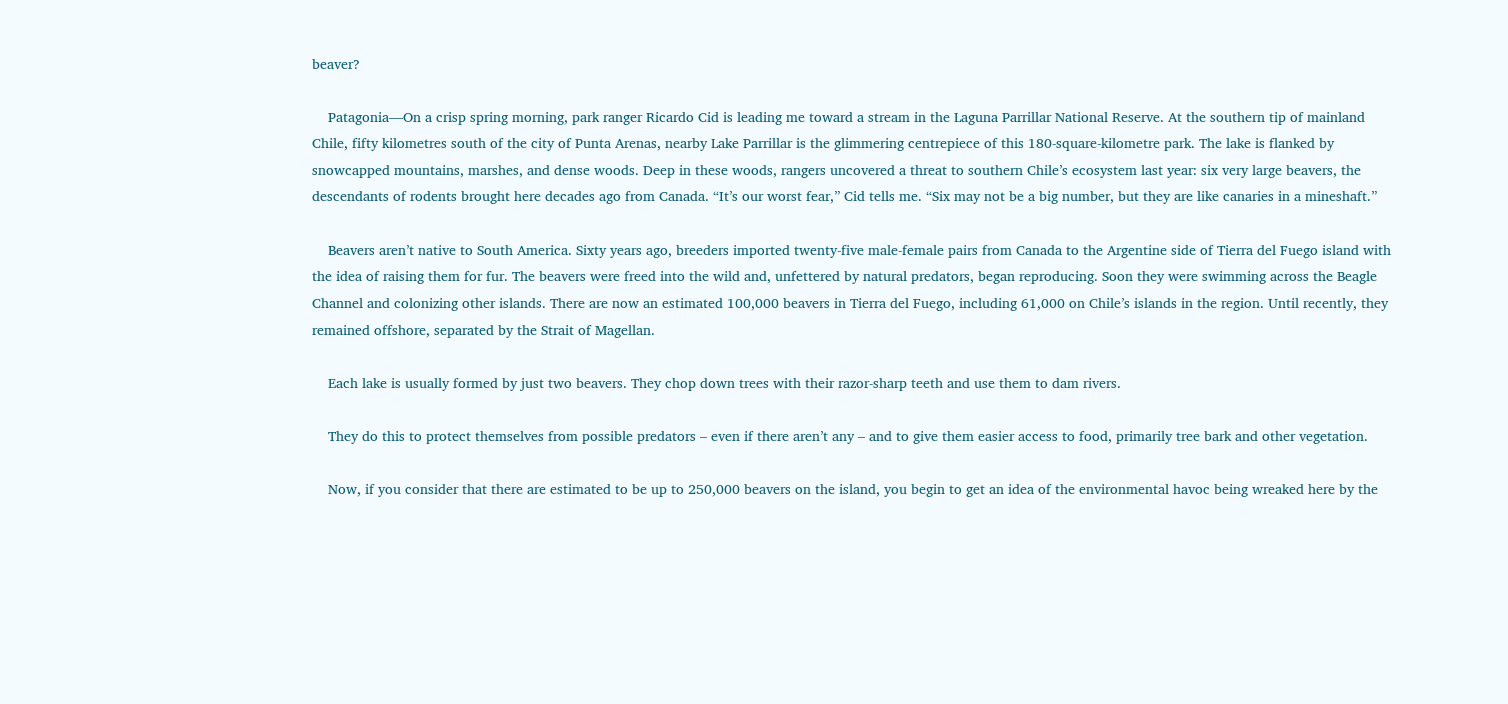beaver?

    Patagonia—On a crisp spring morning, park ranger Ricardo Cid is leading me toward a stream in the Laguna Parrillar National Reserve. At the southern tip of mainland Chile, fifty kilometres south of the city of Punta Arenas, nearby Lake Parrillar is the glimmering centrepiece of this 180-square-kilometre park. The lake is flanked by snowcapped mountains, marshes, and dense woods. Deep in these woods, rangers uncovered a threat to southern Chile’s ecosystem last year: six very large beavers, the descendants of rodents brought here decades ago from Canada. “It’s our worst fear,” Cid tells me. “Six may not be a big number, but they are like canaries in a mineshaft.”

    Beavers aren’t native to South America. Sixty years ago, breeders imported twenty-five male-female pairs from Canada to the Argentine side of Tierra del Fuego island with the idea of raising them for fur. The beavers were freed into the wild and, unfettered by natural predators, began reproducing. Soon they were swimming across the Beagle Channel and colonizing other islands. There are now an estimated 100,000 beavers in Tierra del Fuego, including 61,000 on Chile’s islands in the region. Until recently, they remained offshore, separated by the Strait of Magellan.

    Each lake is usually formed by just two beavers. They chop down trees with their razor-sharp teeth and use them to dam rivers.

    They do this to protect themselves from possible predators – even if there aren’t any – and to give them easier access to food, primarily tree bark and other vegetation.

    Now, if you consider that there are estimated to be up to 250,000 beavers on the island, you begin to get an idea of the environmental havoc being wreaked here by the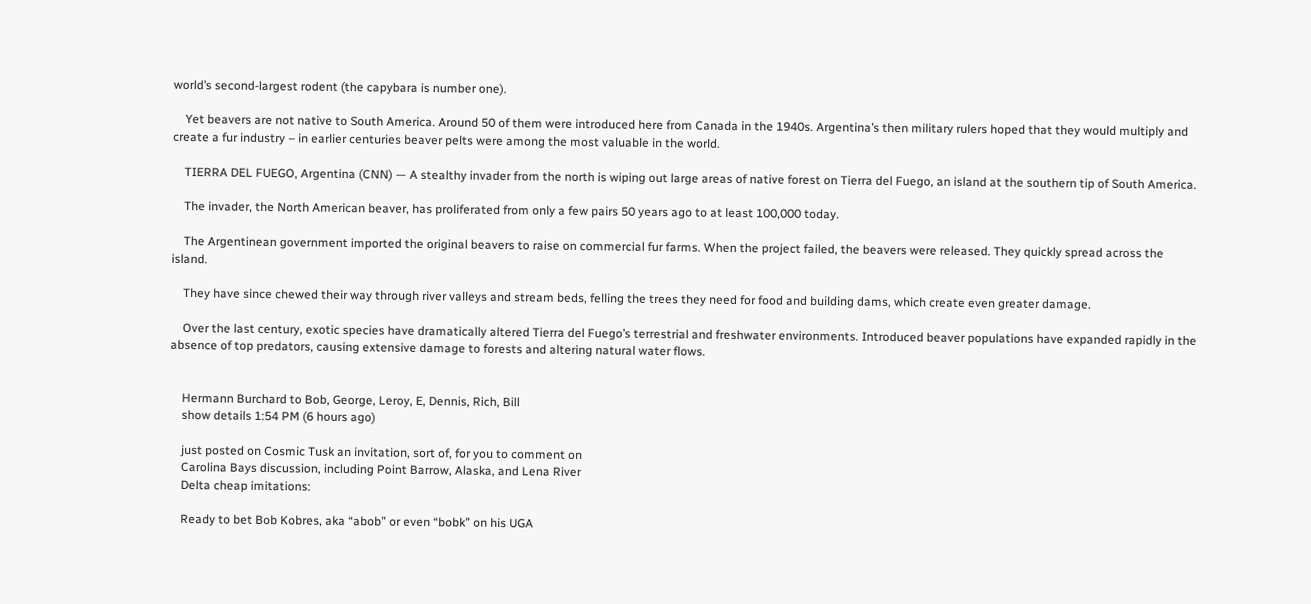world’s second-largest rodent (the capybara is number one).

    Yet beavers are not native to South America. Around 50 of them were introduced here from Canada in the 1940s. Argentina’s then military rulers hoped that they would multiply and create a fur industry – in earlier centuries beaver pelts were among the most valuable in the world.

    TIERRA DEL FUEGO, Argentina (CNN) — A stealthy invader from the north is wiping out large areas of native forest on Tierra del Fuego, an island at the southern tip of South America.

    The invader, the North American beaver, has proliferated from only a few pairs 50 years ago to at least 100,000 today.

    The Argentinean government imported the original beavers to raise on commercial fur farms. When the project failed, the beavers were released. They quickly spread across the island.

    They have since chewed their way through river valleys and stream beds, felling the trees they need for food and building dams, which create even greater damage.

    Over the last century, exotic species have dramatically altered Tierra del Fuego’s terrestrial and freshwater environments. Introduced beaver populations have expanded rapidly in the absence of top predators, causing extensive damage to forests and altering natural water flows.


    Hermann Burchard to Bob, George, Leroy, E, Dennis, Rich, Bill
    show details 1:54 PM (6 hours ago)

    just posted on Cosmic Tusk an invitation, sort of, for you to comment on
    Carolina Bays discussion, including Point Barrow, Alaska, and Lena River
    Delta cheap imitations:

    Ready to bet Bob Kobres, aka “abob” or even “bobk” on his UGA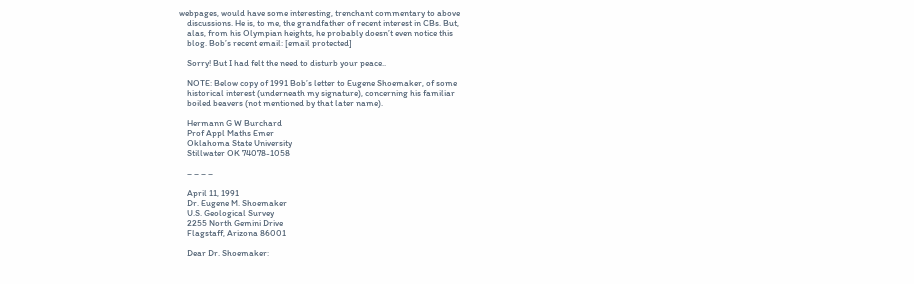webpages, would have some interesting, trenchant commentary to above
    discussions. He is, to me, the grandfather of recent interest in CBs. But,
    alas, from his Olympian heights, he probably doesn’t even notice this
    blog. Bob’s recent email: [email protected]

    Sorry! But I had felt the need to disturb your peace..

    NOTE: Below copy of 1991 Bob’s letter to Eugene Shoemaker, of some
    historical interest (underneath my signature), concerning his familiar
    boiled beavers (not mentioned by that later name).

    Hermann G W Burchard
    Prof Appl Maths Emer
    Oklahoma State University
    Stillwater OK 74078-1058

    – – – –

    April 11, 1991
    Dr. Eugene M. Shoemaker
    U.S. Geological Survey
    2255 North Gemini Drive
    Flagstaff, Arizona 86001

    Dear Dr. Shoemaker: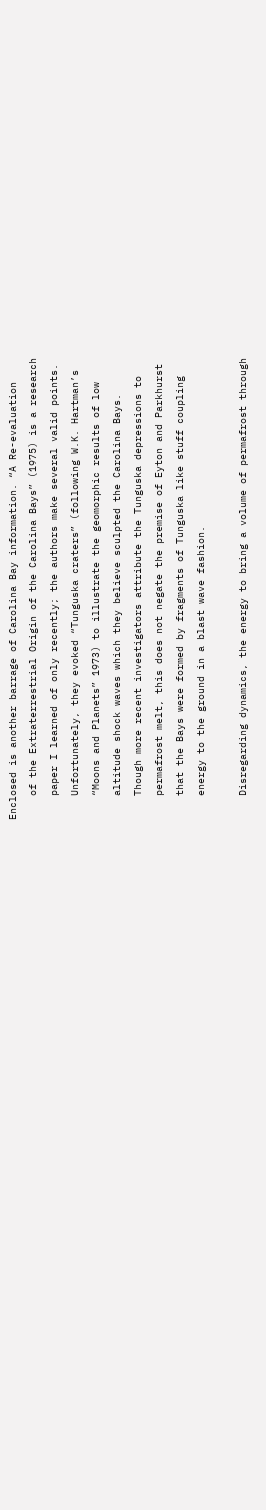Enclosed is another barrage of Carolina Bay information. “A Re-evaluation
    of the Extraterrestrial Origin of the Carolina Bays” (1975) is a research
    paper I learned of only recently; the authors make several valid points.
    Unfortunately, they evoked “Tunguska craters” (following W.K. Hartman’s
    “Moons and Planets” 1973) to illustrate the geomorphic results of low
    altitude shock waves which they believe sculpted the Carolina Bays.
    Though more recent investigators attribute the Tunguska depressions to
    permafrost melt, this does not negate the premise of Eyton and Parkhurst
    that the Bays were formed by fragments of Tunguska like stuff coupling
    energy to the ground in a blast wave fashion.

    Disregarding dynamics, the energy to bring a volume of permafrost through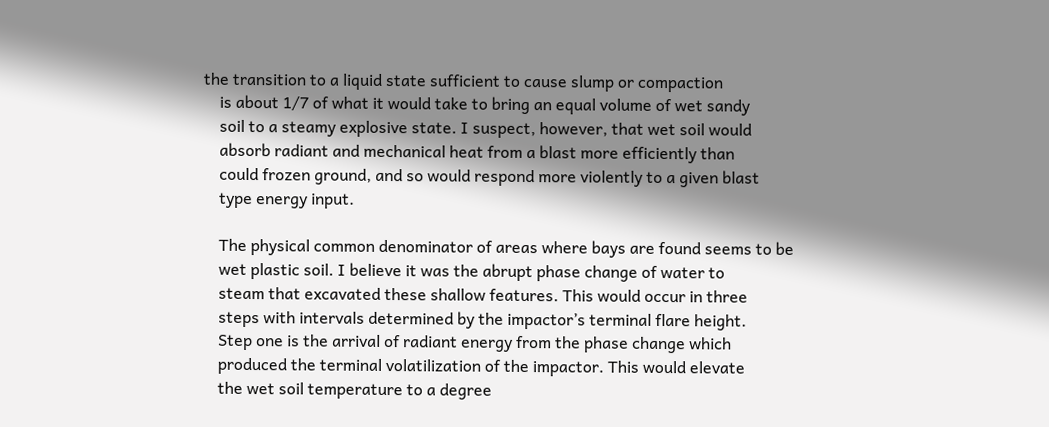the transition to a liquid state sufficient to cause slump or compaction
    is about 1/7 of what it would take to bring an equal volume of wet sandy
    soil to a steamy explosive state. I suspect, however, that wet soil would
    absorb radiant and mechanical heat from a blast more efficiently than
    could frozen ground, and so would respond more violently to a given blast
    type energy input.

    The physical common denominator of areas where bays are found seems to be
    wet plastic soil. I believe it was the abrupt phase change of water to
    steam that excavated these shallow features. This would occur in three
    steps with intervals determined by the impactor’s terminal flare height.
    Step one is the arrival of radiant energy from the phase change which
    produced the terminal volatilization of the impactor. This would elevate
    the wet soil temperature to a degree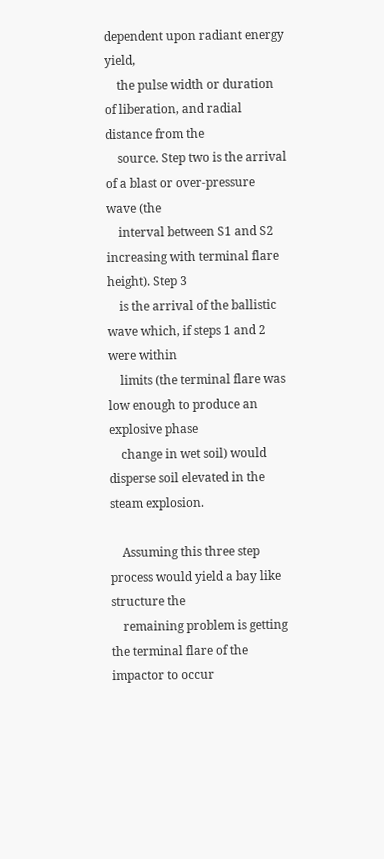dependent upon radiant energy yield,
    the pulse width or duration of liberation, and radial distance from the
    source. Step two is the arrival of a blast or over-pressure wave (the
    interval between S1 and S2 increasing with terminal flare height). Step 3
    is the arrival of the ballistic wave which, if steps 1 and 2 were within
    limits (the terminal flare was low enough to produce an explosive phase
    change in wet soil) would disperse soil elevated in the steam explosion.

    Assuming this three step process would yield a bay like structure the
    remaining problem is getting the terminal flare of the impactor to occur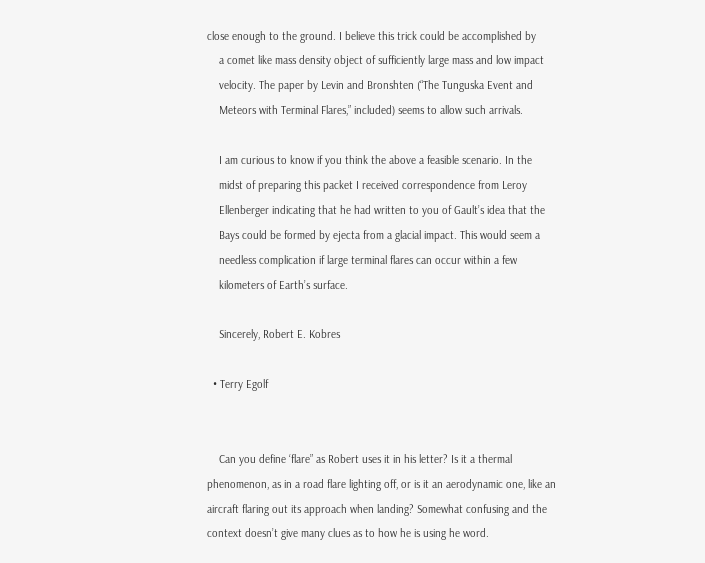close enough to the ground. I believe this trick could be accomplished by
    a comet like mass density object of sufficiently large mass and low impact
    velocity. The paper by Levin and Bronshten (“The Tunguska Event and
    Meteors with Terminal Flares,” included) seems to allow such arrivals.

    I am curious to know if you think the above a feasible scenario. In the
    midst of preparing this packet I received correspondence from Leroy
    Ellenberger indicating that he had written to you of Gault’s idea that the
    Bays could be formed by ejecta from a glacial impact. This would seem a
    needless complication if large terminal flares can occur within a few
    kilometers of Earth’s surface.

    Sincerely, Robert E. Kobres

  • Terry Egolf


    Can you define ‘flare” as Robert uses it in his letter? Is it a thermal phenomenon, as in a road flare lighting off, or is it an aerodynamic one, like an aircraft flaring out its approach when landing? Somewhat confusing and the context doesn’t give many clues as to how he is using he word.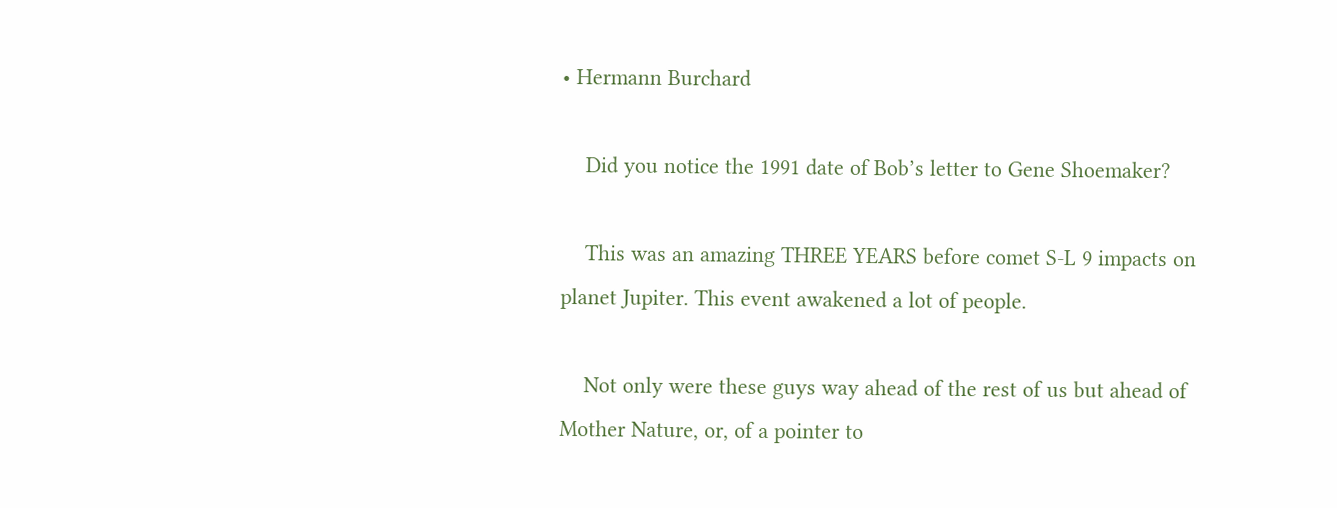• Hermann Burchard

    Did you notice the 1991 date of Bob’s letter to Gene Shoemaker?

    This was an amazing THREE YEARS before comet S-L 9 impacts on planet Jupiter. This event awakened a lot of people.

    Not only were these guys way ahead of the rest of us but ahead of Mother Nature, or, of a pointer to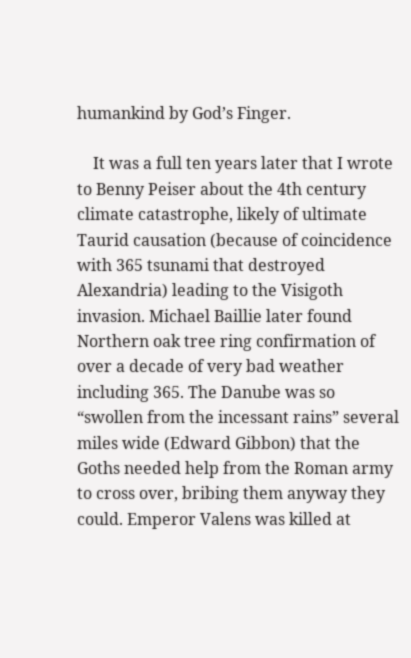humankind by God’s Finger.

    It was a full ten years later that I wrote to Benny Peiser about the 4th century climate catastrophe, likely of ultimate Taurid causation (because of coincidence with 365 tsunami that destroyed Alexandria) leading to the Visigoth invasion. Michael Baillie later found Northern oak tree ring confirmation of over a decade of very bad weather including 365. The Danube was so “swollen from the incessant rains” several miles wide (Edward Gibbon) that the Goths needed help from the Roman army to cross over, bribing them anyway they could. Emperor Valens was killed at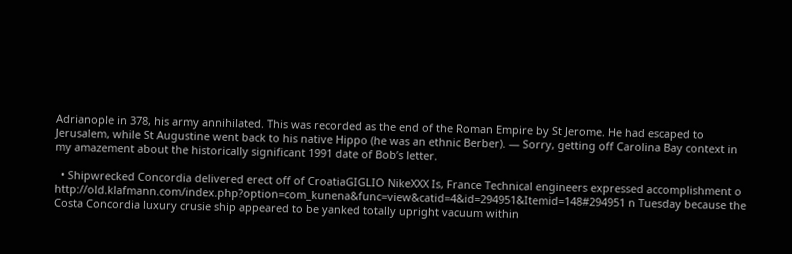Adrianople in 378, his army annihilated. This was recorded as the end of the Roman Empire by St Jerome. He had escaped to Jerusalem, while St Augustine went back to his native Hippo (he was an ethnic Berber). — Sorry, getting off Carolina Bay context in my amazement about the historically significant 1991 date of Bob’s letter.

  • Shipwrecked Concordia delivered erect off of CroatiaGIGLIO NikeXXX Is, France Technical engineers expressed accomplishment o http://old.klafmann.com/index.php?option=com_kunena&func=view&catid=4&id=294951&Itemid=148#294951 n Tuesday because the Costa Concordia luxury crusie ship appeared to be yanked totally upright vacuum within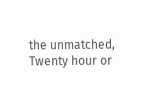the unmatched, Twenty hour or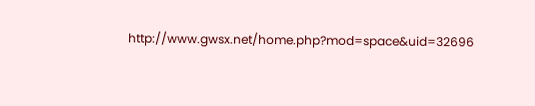http://www.gwsx.net/home.php?mod=space&uid=32696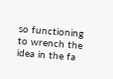so functioning to wrench the idea in the fa